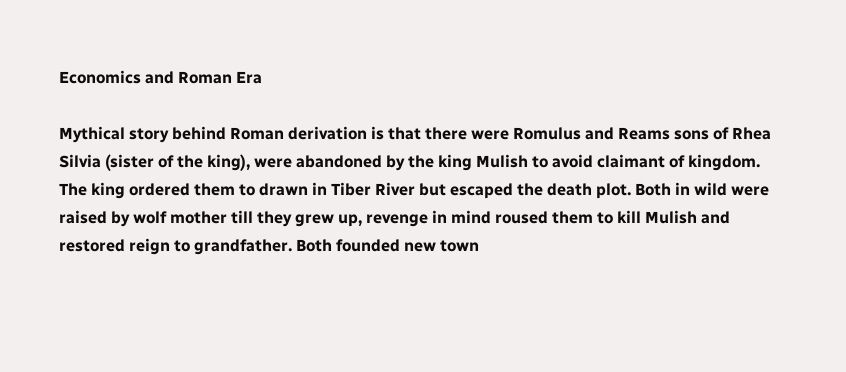Economics and Roman Era

Mythical story behind Roman derivation is that there were Romulus and Reams sons of Rhea Silvia (sister of the king), were abandoned by the king Mulish to avoid claimant of kingdom. The king ordered them to drawn in Tiber River but escaped the death plot. Both in wild were raised by wolf mother till they grew up, revenge in mind roused them to kill Mulish and restored reign to grandfather. Both founded new town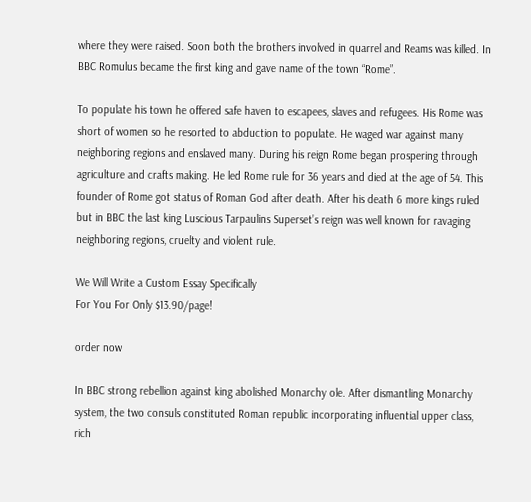where they were raised. Soon both the brothers involved in quarrel and Reams was killed. In BBC Romulus became the first king and gave name of the town “Rome”.

To populate his town he offered safe haven to escapees, slaves and refugees. His Rome was short of women so he resorted to abduction to populate. He waged war against many neighboring regions and enslaved many. During his reign Rome began prospering through agriculture and crafts making. He led Rome rule for 36 years and died at the age of 54. This founder of Rome got status of Roman God after death. After his death 6 more kings ruled but in BBC the last king Luscious Tarpaulins Superset’s reign was well known for ravaging neighboring regions, cruelty and violent rule.

We Will Write a Custom Essay Specifically
For You For Only $13.90/page!

order now

In BBC strong rebellion against king abolished Monarchy ole. After dismantling Monarchy system, the two consuls constituted Roman republic incorporating influential upper class, rich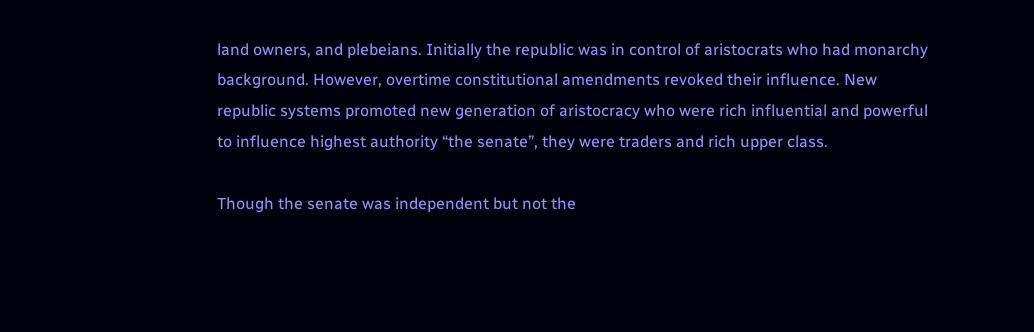land owners, and plebeians. Initially the republic was in control of aristocrats who had monarchy background. However, overtime constitutional amendments revoked their influence. New republic systems promoted new generation of aristocracy who were rich influential and powerful to influence highest authority “the senate”, they were traders and rich upper class.

Though the senate was independent but not the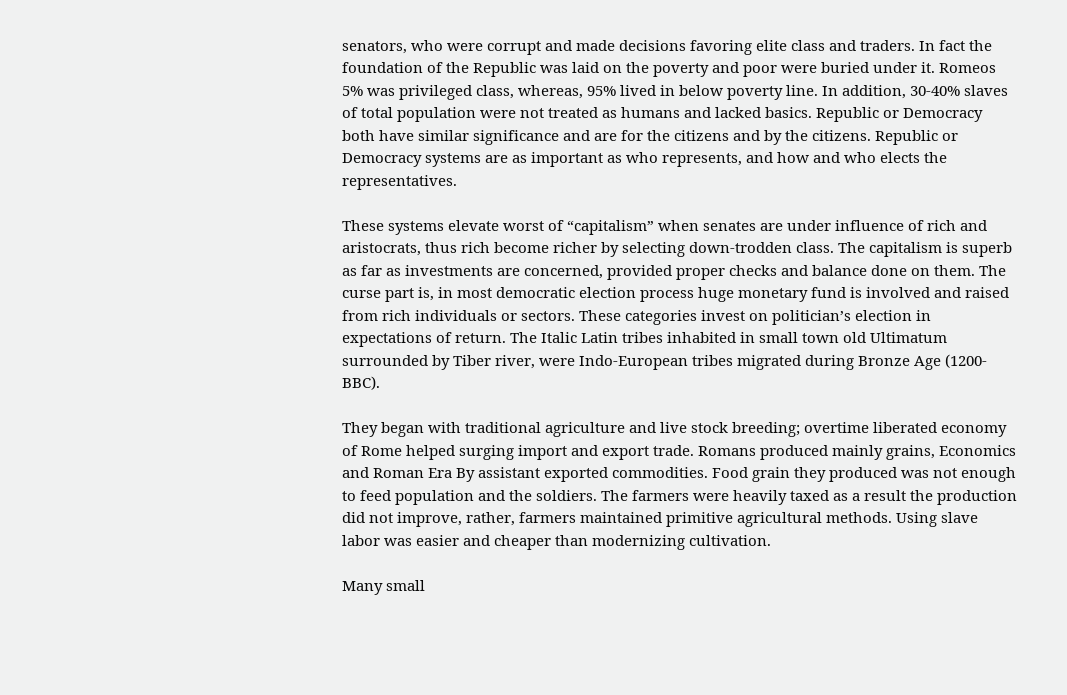senators, who were corrupt and made decisions favoring elite class and traders. In fact the foundation of the Republic was laid on the poverty and poor were buried under it. Romeos 5% was privileged class, whereas, 95% lived in below poverty line. In addition, 30-40% slaves of total population were not treated as humans and lacked basics. Republic or Democracy both have similar significance and are for the citizens and by the citizens. Republic or Democracy systems are as important as who represents, and how and who elects the representatives.

These systems elevate worst of “capitalism” when senates are under influence of rich and aristocrats, thus rich become richer by selecting down-trodden class. The capitalism is superb as far as investments are concerned, provided proper checks and balance done on them. The curse part is, in most democratic election process huge monetary fund is involved and raised from rich individuals or sectors. These categories invest on politician’s election in expectations of return. The Italic Latin tribes inhabited in small town old Ultimatum surrounded by Tiber river, were Indo-European tribes migrated during Bronze Age (1200-BBC).

They began with traditional agriculture and live stock breeding; overtime liberated economy of Rome helped surging import and export trade. Romans produced mainly grains, Economics and Roman Era By assistant exported commodities. Food grain they produced was not enough to feed population and the soldiers. The farmers were heavily taxed as a result the production did not improve, rather, farmers maintained primitive agricultural methods. Using slave labor was easier and cheaper than modernizing cultivation.

Many small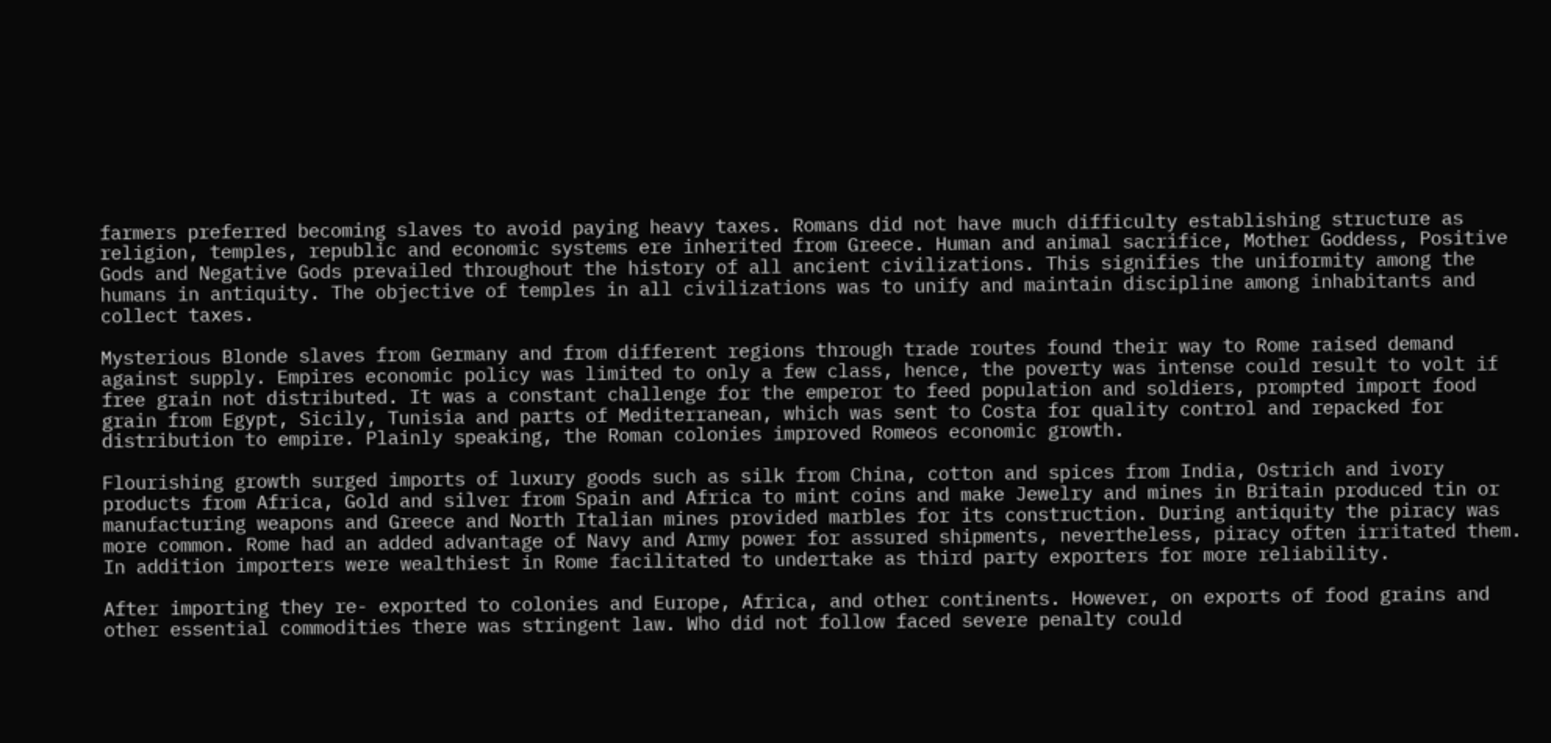farmers preferred becoming slaves to avoid paying heavy taxes. Romans did not have much difficulty establishing structure as religion, temples, republic and economic systems ere inherited from Greece. Human and animal sacrifice, Mother Goddess, Positive Gods and Negative Gods prevailed throughout the history of all ancient civilizations. This signifies the uniformity among the humans in antiquity. The objective of temples in all civilizations was to unify and maintain discipline among inhabitants and collect taxes.

Mysterious Blonde slaves from Germany and from different regions through trade routes found their way to Rome raised demand against supply. Empires economic policy was limited to only a few class, hence, the poverty was intense could result to volt if free grain not distributed. It was a constant challenge for the emperor to feed population and soldiers, prompted import food grain from Egypt, Sicily, Tunisia and parts of Mediterranean, which was sent to Costa for quality control and repacked for distribution to empire. Plainly speaking, the Roman colonies improved Romeos economic growth.

Flourishing growth surged imports of luxury goods such as silk from China, cotton and spices from India, Ostrich and ivory products from Africa, Gold and silver from Spain and Africa to mint coins and make Jewelry and mines in Britain produced tin or manufacturing weapons and Greece and North Italian mines provided marbles for its construction. During antiquity the piracy was more common. Rome had an added advantage of Navy and Army power for assured shipments, nevertheless, piracy often irritated them. In addition importers were wealthiest in Rome facilitated to undertake as third party exporters for more reliability.

After importing they re- exported to colonies and Europe, Africa, and other continents. However, on exports of food grains and other essential commodities there was stringent law. Who did not follow faced severe penalty could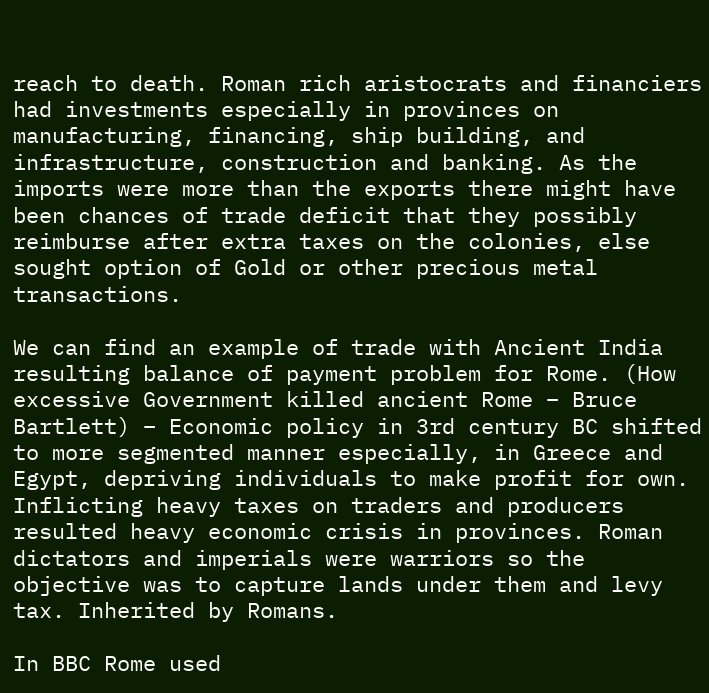reach to death. Roman rich aristocrats and financiers had investments especially in provinces on manufacturing, financing, ship building, and infrastructure, construction and banking. As the imports were more than the exports there might have been chances of trade deficit that they possibly reimburse after extra taxes on the colonies, else sought option of Gold or other precious metal transactions.

We can find an example of trade with Ancient India resulting balance of payment problem for Rome. (How excessive Government killed ancient Rome – Bruce Bartlett) – Economic policy in 3rd century BC shifted to more segmented manner especially, in Greece and Egypt, depriving individuals to make profit for own. Inflicting heavy taxes on traders and producers resulted heavy economic crisis in provinces. Roman dictators and imperials were warriors so the objective was to capture lands under them and levy tax. Inherited by Romans.

In BBC Rome used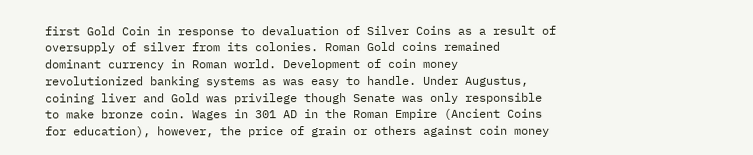first Gold Coin in response to devaluation of Silver Coins as a result of oversupply of silver from its colonies. Roman Gold coins remained dominant currency in Roman world. Development of coin money revolutionized banking systems as was easy to handle. Under Augustus, coining liver and Gold was privilege though Senate was only responsible to make bronze coin. Wages in 301 AD in the Roman Empire (Ancient Coins for education), however, the price of grain or others against coin money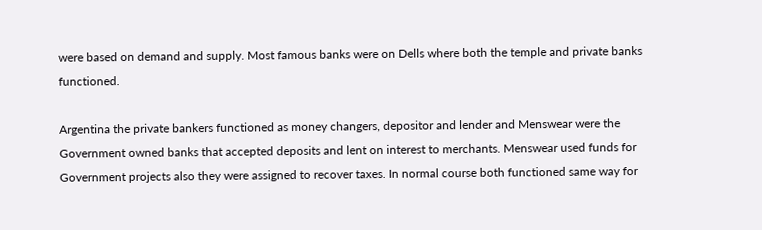were based on demand and supply. Most famous banks were on Dells where both the temple and private banks functioned.

Argentina the private bankers functioned as money changers, depositor and lender and Menswear were the Government owned banks that accepted deposits and lent on interest to merchants. Menswear used funds for Government projects also they were assigned to recover taxes. In normal course both functioned same way for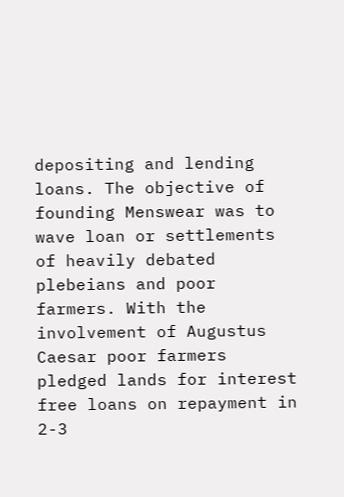depositing and lending loans. The objective of founding Menswear was to wave loan or settlements of heavily debated plebeians and poor farmers. With the involvement of Augustus Caesar poor farmers pledged lands for interest free loans on repayment in 2-3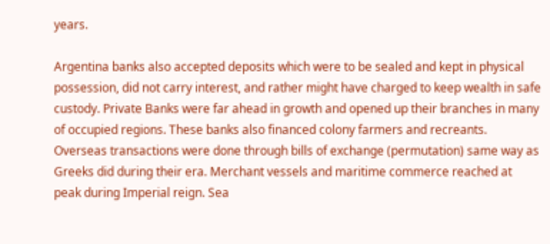years.

Argentina banks also accepted deposits which were to be sealed and kept in physical possession, did not carry interest, and rather might have charged to keep wealth in safe custody. Private Banks were far ahead in growth and opened up their branches in many of occupied regions. These banks also financed colony farmers and recreants. Overseas transactions were done through bills of exchange (permutation) same way as Greeks did during their era. Merchant vessels and maritime commerce reached at peak during Imperial reign. Sea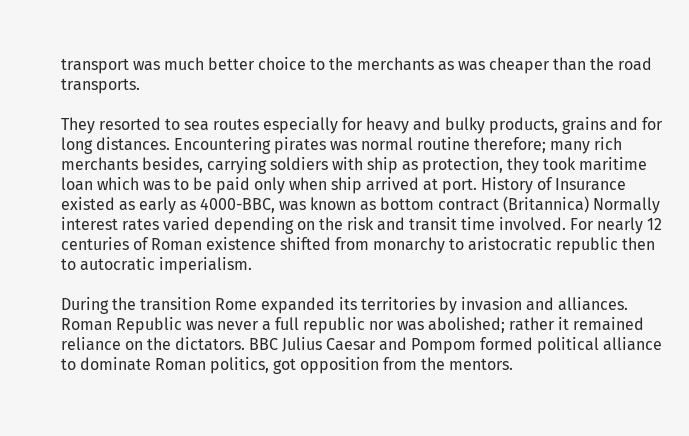transport was much better choice to the merchants as was cheaper than the road transports.

They resorted to sea routes especially for heavy and bulky products, grains and for long distances. Encountering pirates was normal routine therefore; many rich merchants besides, carrying soldiers with ship as protection, they took maritime loan which was to be paid only when ship arrived at port. History of Insurance existed as early as 4000-BBC, was known as bottom contract (Britannica) Normally interest rates varied depending on the risk and transit time involved. For nearly 12 centuries of Roman existence shifted from monarchy to aristocratic republic then to autocratic imperialism.

During the transition Rome expanded its territories by invasion and alliances. Roman Republic was never a full republic nor was abolished; rather it remained reliance on the dictators. BBC Julius Caesar and Pompom formed political alliance to dominate Roman politics, got opposition from the mentors.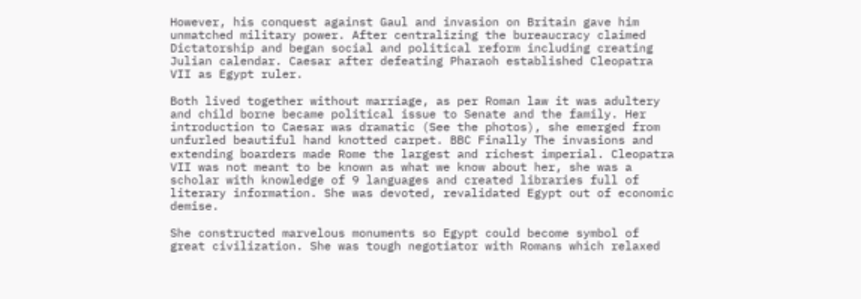However, his conquest against Gaul and invasion on Britain gave him unmatched military power. After centralizing the bureaucracy claimed Dictatorship and began social and political reform including creating Julian calendar. Caesar after defeating Pharaoh established Cleopatra VII as Egypt ruler.

Both lived together without marriage, as per Roman law it was adultery and child borne became political issue to Senate and the family. Her introduction to Caesar was dramatic (See the photos), she emerged from unfurled beautiful hand knotted carpet. BBC Finally The invasions and extending boarders made Rome the largest and richest imperial. Cleopatra VII was not meant to be known as what we know about her, she was a scholar with knowledge of 9 languages and created libraries full of literary information. She was devoted, revalidated Egypt out of economic demise.

She constructed marvelous monuments so Egypt could become symbol of great civilization. She was tough negotiator with Romans which relaxed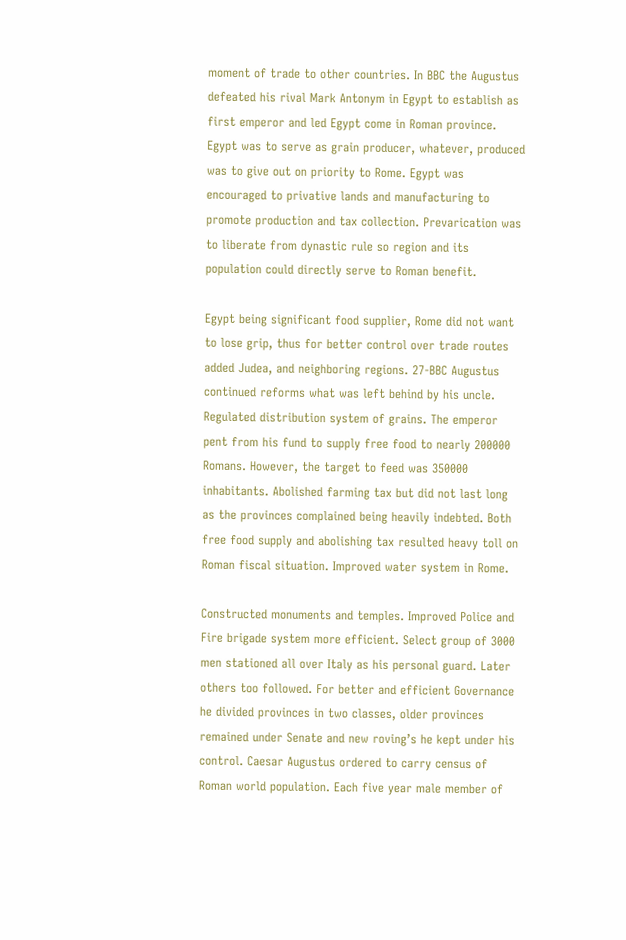moment of trade to other countries. In BBC the Augustus defeated his rival Mark Antonym in Egypt to establish as first emperor and led Egypt come in Roman province. Egypt was to serve as grain producer, whatever, produced was to give out on priority to Rome. Egypt was encouraged to privative lands and manufacturing to promote production and tax collection. Prevarication was to liberate from dynastic rule so region and its population could directly serve to Roman benefit.

Egypt being significant food supplier, Rome did not want to lose grip, thus for better control over trade routes added Judea, and neighboring regions. 27-BBC Augustus continued reforms what was left behind by his uncle. Regulated distribution system of grains. The emperor pent from his fund to supply free food to nearly 200000 Romans. However, the target to feed was 350000 inhabitants. Abolished farming tax but did not last long as the provinces complained being heavily indebted. Both free food supply and abolishing tax resulted heavy toll on Roman fiscal situation. Improved water system in Rome.

Constructed monuments and temples. Improved Police and Fire brigade system more efficient. Select group of 3000 men stationed all over Italy as his personal guard. Later others too followed. For better and efficient Governance he divided provinces in two classes, older provinces remained under Senate and new roving’s he kept under his control. Caesar Augustus ordered to carry census of Roman world population. Each five year male member of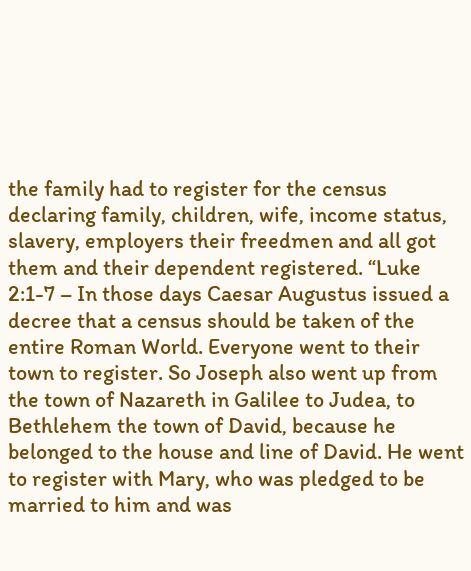the family had to register for the census declaring family, children, wife, income status, slavery, employers their freedmen and all got them and their dependent registered. “Luke 2:1-7 – In those days Caesar Augustus issued a decree that a census should be taken of the entire Roman World. Everyone went to their town to register. So Joseph also went up from the town of Nazareth in Galilee to Judea, to Bethlehem the town of David, because he belonged to the house and line of David. He went to register with Mary, who was pledged to be married to him and was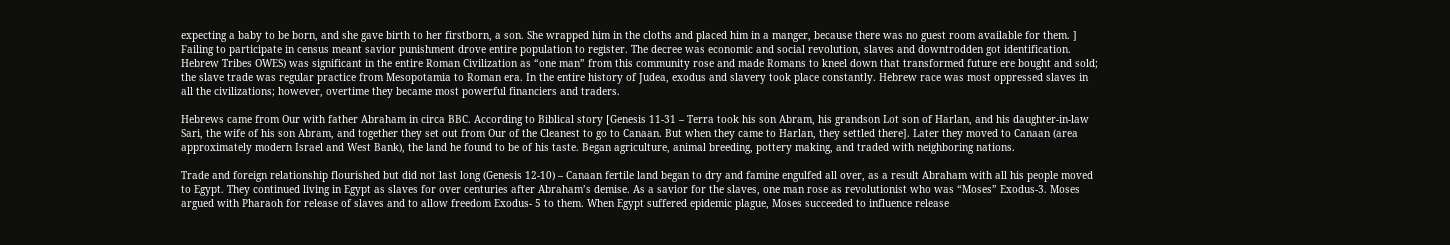expecting a baby to be born, and she gave birth to her firstborn, a son. She wrapped him in the cloths and placed him in a manger, because there was no guest room available for them. ] Failing to participate in census meant savior punishment drove entire population to register. The decree was economic and social revolution, slaves and downtrodden got identification. Hebrew Tribes OWES) was significant in the entire Roman Civilization as “one man” from this community rose and made Romans to kneel down that transformed future ere bought and sold; the slave trade was regular practice from Mesopotamia to Roman era. In the entire history of Judea, exodus and slavery took place constantly. Hebrew race was most oppressed slaves in all the civilizations; however, overtime they became most powerful financiers and traders.

Hebrews came from Our with father Abraham in circa BBC. According to Biblical story [Genesis 11-31 – Terra took his son Abram, his grandson Lot son of Harlan, and his daughter-in-law Sari, the wife of his son Abram, and together they set out from Our of the Cleanest to go to Canaan. But when they came to Harlan, they settled there]. Later they moved to Canaan (area approximately modern Israel and West Bank), the land he found to be of his taste. Began agriculture, animal breeding, pottery making, and traded with neighboring nations.

Trade and foreign relationship flourished but did not last long (Genesis 12-10) – Canaan fertile land began to dry and famine engulfed all over, as a result Abraham with all his people moved to Egypt. They continued living in Egypt as slaves for over centuries after Abraham’s demise. As a savior for the slaves, one man rose as revolutionist who was “Moses” Exodus-3. Moses argued with Pharaoh for release of slaves and to allow freedom Exodus- 5 to them. When Egypt suffered epidemic plague, Moses succeeded to influence release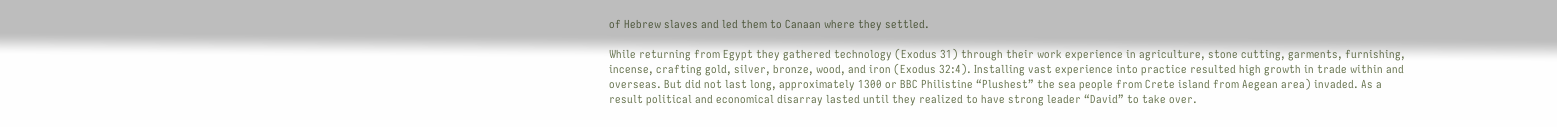of Hebrew slaves and led them to Canaan where they settled.

While returning from Egypt they gathered technology (Exodus 31) through their work experience in agriculture, stone cutting, garments, furnishing, incense, crafting gold, silver, bronze, wood, and iron (Exodus 32:4). Installing vast experience into practice resulted high growth in trade within and overseas. But did not last long, approximately 1300 or BBC Philistine “Plushest” the sea people from Crete island from Aegean area) invaded. As a result political and economical disarray lasted until they realized to have strong leader “David” to take over.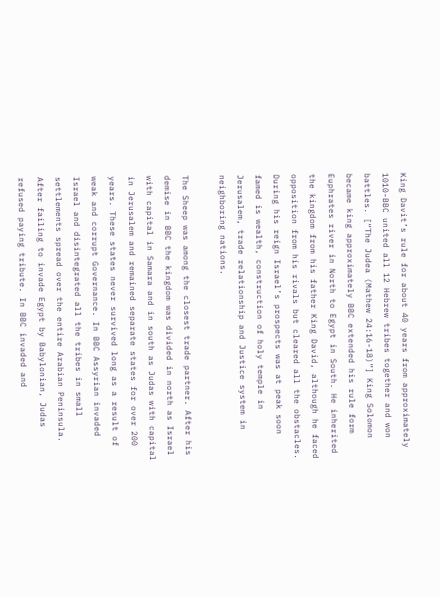King Davit’s rule for about 40 years from approximately 1010-BBC united all 12 Hebrew tribes together and won battles. [“The Judea (Mathew 24:16-18)”] King Solomon became king approximately BBC extended his rule form Euphrates river in North to Egypt in South. He inherited the kingdom from his father King David, although he faced opposition from his rivals but cleared all the obstacles. During his reign Israel’s prospects was at peak soon famed is wealth, construction of holy temple in Jerusalem, trade relationship and Justice system in neighboring nations.

The Sheep was among the closest trade partner. After his demise in BBC the kingdom was divided in north as Israel with capital in Samara and in south as Judas with capital in Jerusalem and remained separate states for over 200 years. These states never survived long as a result of weak and corrupt Governance. In BBC Assyrian invaded Israel and disintegrated all the tribes in small settlements spread over the entire Arabian Peninsula. After failing to invade Egypt by Babylonian, Judas refused paying tribute. In BBC invaded and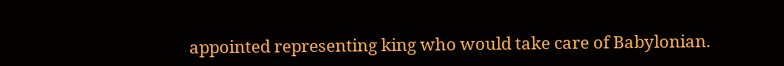appointed representing king who would take care of Babylonian.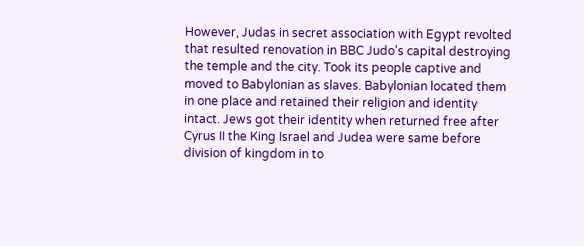However, Judas in secret association with Egypt revolted that resulted renovation in BBC Judo’s capital destroying the temple and the city. Took its people captive and moved to Babylonian as slaves. Babylonian located them in one place and retained their religion and identity intact. Jews got their identity when returned free after Cyrus II the King Israel and Judea were same before division of kingdom in to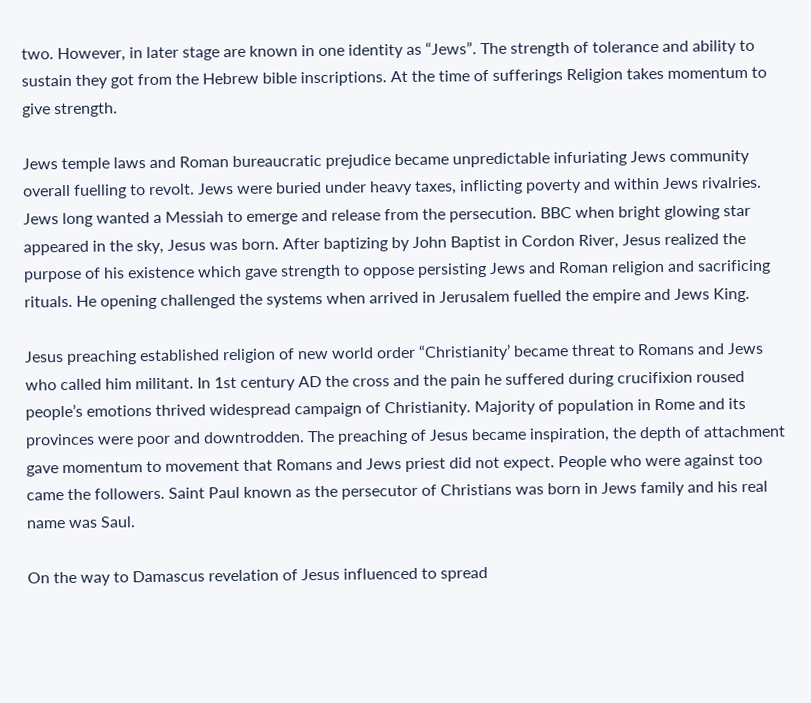two. However, in later stage are known in one identity as “Jews”. The strength of tolerance and ability to sustain they got from the Hebrew bible inscriptions. At the time of sufferings Religion takes momentum to give strength.

Jews temple laws and Roman bureaucratic prejudice became unpredictable infuriating Jews community overall fuelling to revolt. Jews were buried under heavy taxes, inflicting poverty and within Jews rivalries. Jews long wanted a Messiah to emerge and release from the persecution. BBC when bright glowing star appeared in the sky, Jesus was born. After baptizing by John Baptist in Cordon River, Jesus realized the purpose of his existence which gave strength to oppose persisting Jews and Roman religion and sacrificing rituals. He opening challenged the systems when arrived in Jerusalem fuelled the empire and Jews King.

Jesus preaching established religion of new world order “Christianity’ became threat to Romans and Jews who called him militant. In 1st century AD the cross and the pain he suffered during crucifixion roused people’s emotions thrived widespread campaign of Christianity. Majority of population in Rome and its provinces were poor and downtrodden. The preaching of Jesus became inspiration, the depth of attachment gave momentum to movement that Romans and Jews priest did not expect. People who were against too came the followers. Saint Paul known as the persecutor of Christians was born in Jews family and his real name was Saul.

On the way to Damascus revelation of Jesus influenced to spread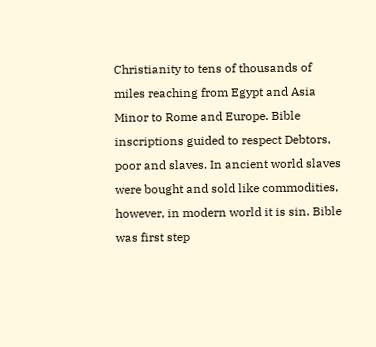Christianity to tens of thousands of miles reaching from Egypt and Asia Minor to Rome and Europe. Bible inscriptions guided to respect Debtors, poor and slaves. In ancient world slaves were bought and sold like commodities, however, in modern world it is sin. Bible was first step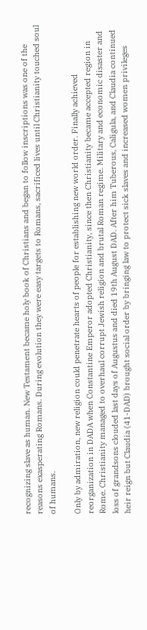recognizing slave as human. New Testament became holy book of Christians and began to follow inscriptions was one of the reasons exasperating Romans. During evolution they were easy targets to Romans, sacrificed lives until Christianity touched soul of humans.

Only by admiration, new religion could penetrate hearts of people for establishing new world order. Finally achieved reorganization in DADA when Constantine Emperor adopted Christianity, since then Christianity became accepted region in Rome. Christianity managed to overhaul corrupt Jewish religion and brutal Roman regime. Military and economic disaster and loss of grandsons clouded last days of Augustus and died 19th August DAD. After him Tuberous, Caligula, and Claudia continued heir reign but Claudia (41-DAD) brought social order by bringing law to protect sick slaves and increased women privileges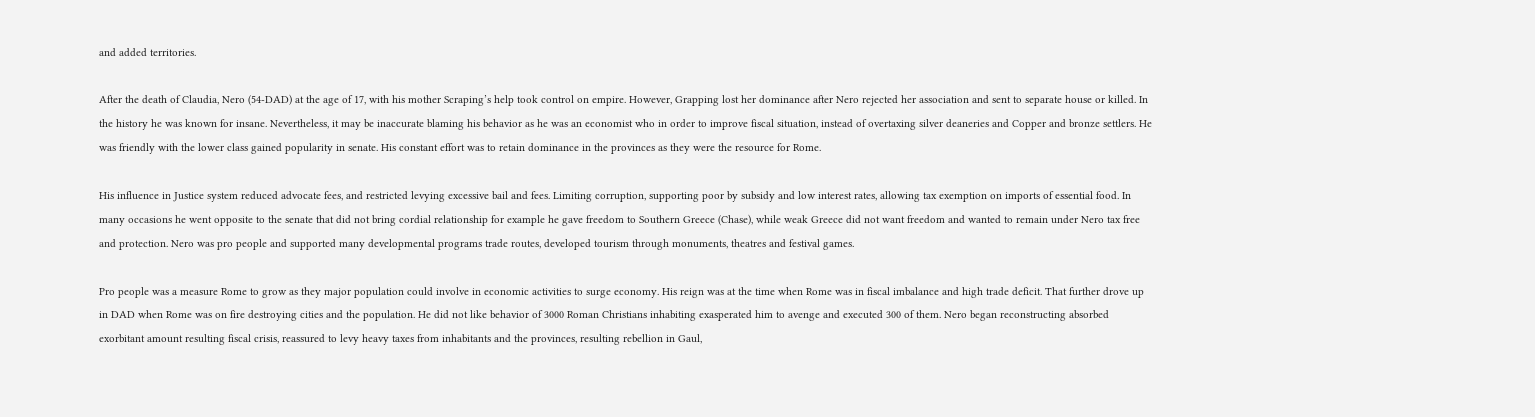and added territories.

After the death of Claudia, Nero (54-DAD) at the age of 17, with his mother Scraping’s help took control on empire. However, Grapping lost her dominance after Nero rejected her association and sent to separate house or killed. In the history he was known for insane. Nevertheless, it may be inaccurate blaming his behavior as he was an economist who in order to improve fiscal situation, instead of overtaxing silver deaneries and Copper and bronze settlers. He was friendly with the lower class gained popularity in senate. His constant effort was to retain dominance in the provinces as they were the resource for Rome.

His influence in Justice system reduced advocate fees, and restricted levying excessive bail and fees. Limiting corruption, supporting poor by subsidy and low interest rates, allowing tax exemption on imports of essential food. In many occasions he went opposite to the senate that did not bring cordial relationship for example he gave freedom to Southern Greece (Chase), while weak Greece did not want freedom and wanted to remain under Nero tax free and protection. Nero was pro people and supported many developmental programs trade routes, developed tourism through monuments, theatres and festival games.

Pro people was a measure Rome to grow as they major population could involve in economic activities to surge economy. His reign was at the time when Rome was in fiscal imbalance and high trade deficit. That further drove up in DAD when Rome was on fire destroying cities and the population. He did not like behavior of 3000 Roman Christians inhabiting exasperated him to avenge and executed 300 of them. Nero began reconstructing absorbed exorbitant amount resulting fiscal crisis, reassured to levy heavy taxes from inhabitants and the provinces, resulting rebellion in Gaul,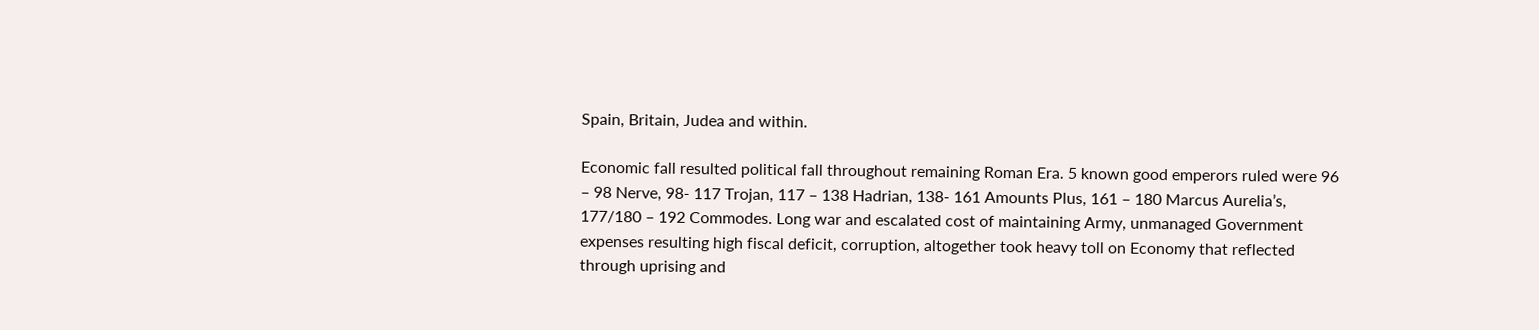Spain, Britain, Judea and within.

Economic fall resulted political fall throughout remaining Roman Era. 5 known good emperors ruled were 96 – 98 Nerve, 98- 117 Trojan, 117 – 138 Hadrian, 138- 161 Amounts Plus, 161 – 180 Marcus Aurelia’s, 177/180 – 192 Commodes. Long war and escalated cost of maintaining Army, unmanaged Government expenses resulting high fiscal deficit, corruption, altogether took heavy toll on Economy that reflected through uprising and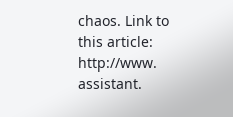chaos. Link to this article: http://www. assistant.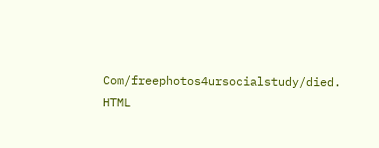Com/freephotos4ursocialstudy/died. HTML